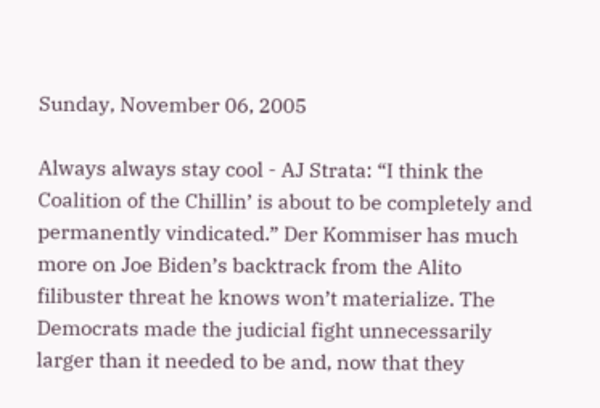Sunday, November 06, 2005

Always always stay cool - AJ Strata: “I think the Coalition of the Chillin’ is about to be completely and permanently vindicated.” Der Kommiser has much more on Joe Biden’s backtrack from the Alito filibuster threat he knows won’t materialize. The Democrats made the judicial fight unnecessarily larger than it needed to be and, now that they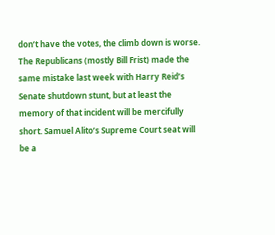don’t have the votes, the climb down is worse. The Republicans (mostly Bill Frist) made the same mistake last week with Harry Reid’s Senate shutdown stunt, but at least the memory of that incident will be mercifully short. Samuel Alito’s Supreme Court seat will be a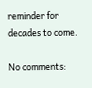reminder for decades to come.

No comments: